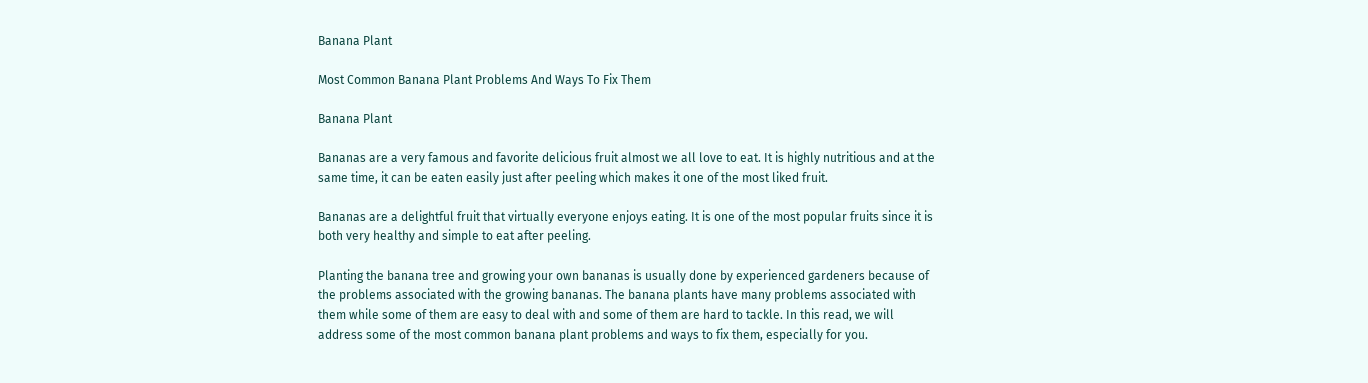Banana Plant

Most Common Banana Plant Problems And Ways To Fix Them

Banana Plant

Bananas are a very famous and favorite delicious fruit almost we all love to eat. It is highly nutritious and at the same time, it can be eaten easily just after peeling which makes it one of the most liked fruit.

Bananas are a delightful fruit that virtually everyone enjoys eating. It is one of the most popular fruits since it is both very healthy and simple to eat after peeling.

Planting the banana tree and growing your own bananas is usually done by experienced gardeners because of the problems associated with the growing bananas. The banana plants have many problems associated with them while some of them are easy to deal with and some of them are hard to tackle. In this read, we will address some of the most common banana plant problems and ways to fix them, especially for you.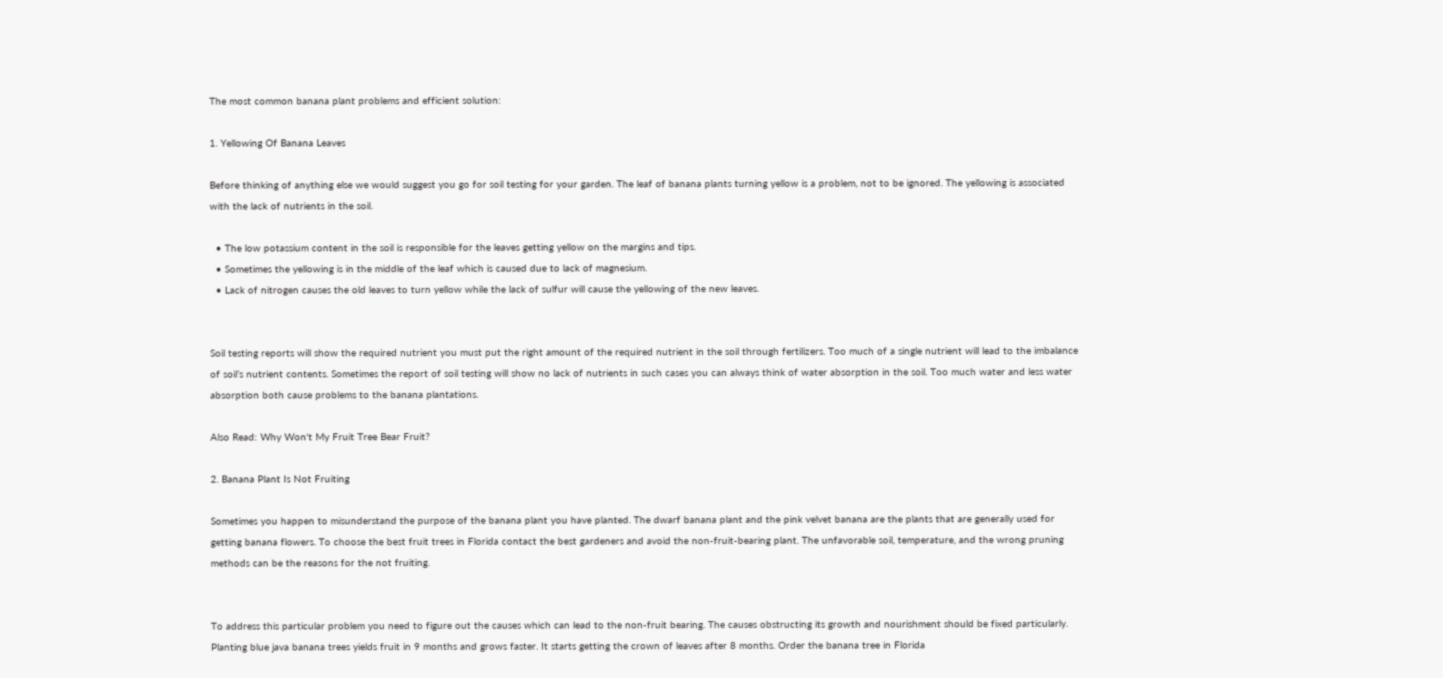The most common banana plant problems and efficient solution:

1. Yellowing Of Banana Leaves

Before thinking of anything else we would suggest you go for soil testing for your garden. The leaf of banana plants turning yellow is a problem, not to be ignored. The yellowing is associated with the lack of nutrients in the soil.

  • The low potassium content in the soil is responsible for the leaves getting yellow on the margins and tips.
  • Sometimes the yellowing is in the middle of the leaf which is caused due to lack of magnesium.
  • Lack of nitrogen causes the old leaves to turn yellow while the lack of sulfur will cause the yellowing of the new leaves.


Soil testing reports will show the required nutrient you must put the right amount of the required nutrient in the soil through fertilizers. Too much of a single nutrient will lead to the imbalance of soil’s nutrient contents. Sometimes the report of soil testing will show no lack of nutrients in such cases you can always think of water absorption in the soil. Too much water and less water absorption both cause problems to the banana plantations.

Also Read: Why Won't My Fruit Tree Bear Fruit?

2. Banana Plant Is Not Fruiting

Sometimes you happen to misunderstand the purpose of the banana plant you have planted. The dwarf banana plant and the pink velvet banana are the plants that are generally used for getting banana flowers. To choose the best fruit trees in Florida contact the best gardeners and avoid the non-fruit-bearing plant. The unfavorable soil, temperature, and the wrong pruning methods can be the reasons for the not fruiting.


To address this particular problem you need to figure out the causes which can lead to the non-fruit bearing. The causes obstructing its growth and nourishment should be fixed particularly. Planting blue java banana trees yields fruit in 9 months and grows faster. It starts getting the crown of leaves after 8 months. Order the banana tree in Florida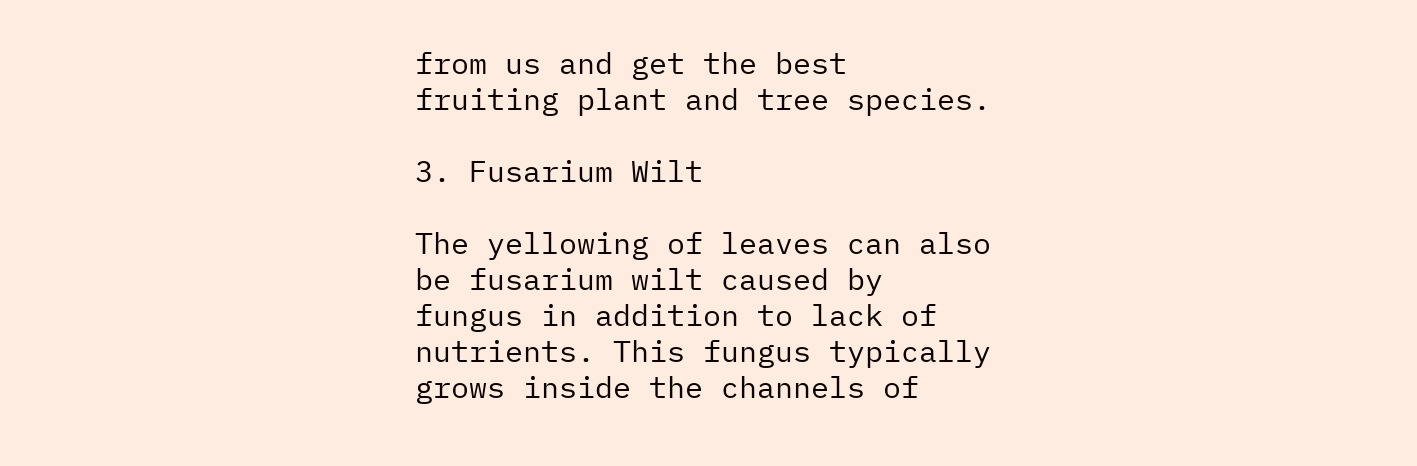from us and get the best fruiting plant and tree species.

3. Fusarium Wilt

The yellowing of leaves can also be fusarium wilt caused by fungus in addition to lack of nutrients. This fungus typically grows inside the channels of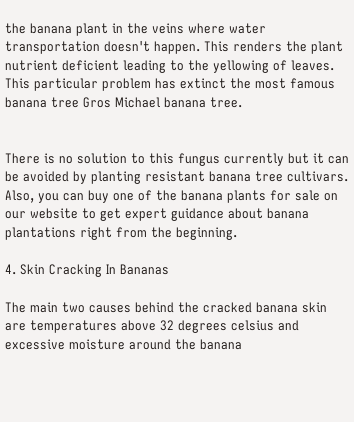the banana plant in the veins where water transportation doesn't happen. This renders the plant nutrient deficient leading to the yellowing of leaves. This particular problem has extinct the most famous banana tree Gros Michael banana tree.


There is no solution to this fungus currently but it can be avoided by planting resistant banana tree cultivars. Also, you can buy one of the banana plants for sale on our website to get expert guidance about banana plantations right from the beginning.

4. Skin Cracking In Bananas

The main two causes behind the cracked banana skin are temperatures above 32 degrees celsius and excessive moisture around the banana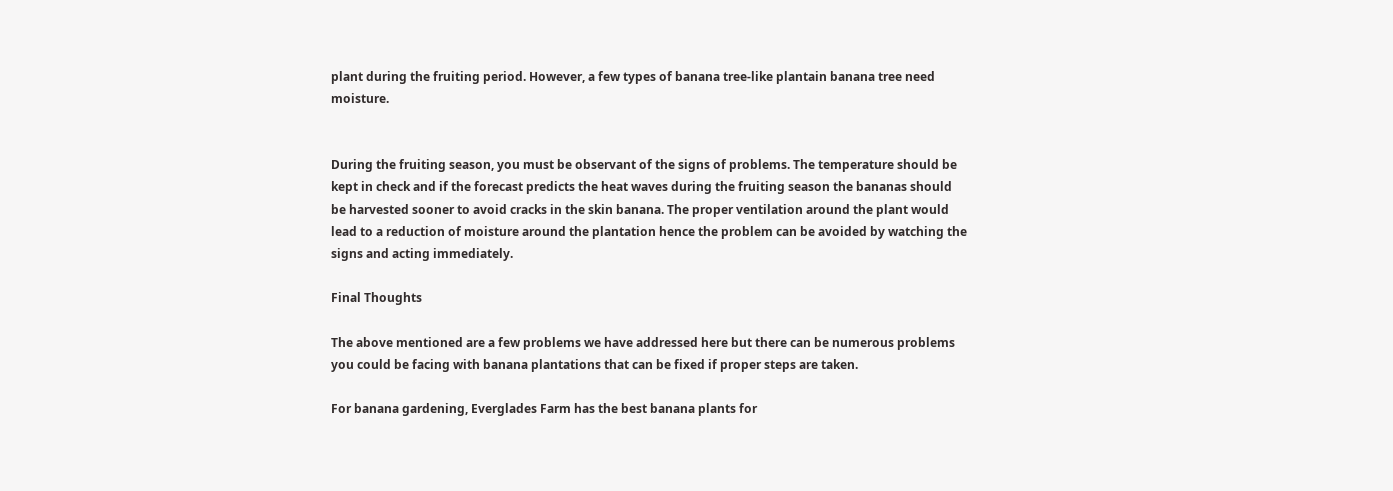plant during the fruiting period. However, a few types of banana tree-like plantain banana tree need moisture.


During the fruiting season, you must be observant of the signs of problems. The temperature should be kept in check and if the forecast predicts the heat waves during the fruiting season the bananas should be harvested sooner to avoid cracks in the skin banana. The proper ventilation around the plant would lead to a reduction of moisture around the plantation hence the problem can be avoided by watching the signs and acting immediately.

Final Thoughts

The above mentioned are a few problems we have addressed here but there can be numerous problems you could be facing with banana plantations that can be fixed if proper steps are taken.

For banana gardening, Everglades Farm has the best banana plants for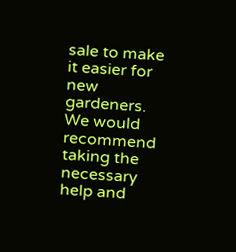sale to make it easier for new gardeners. We would recommend taking the necessary help and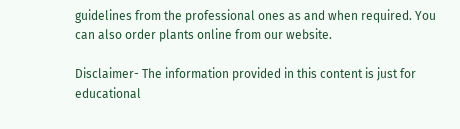guidelines from the professional ones as and when required. You can also order plants online from our website.

Disclaimer- The information provided in this content is just for educational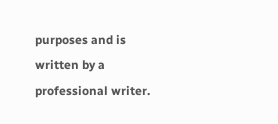purposes and is written by a professional writer.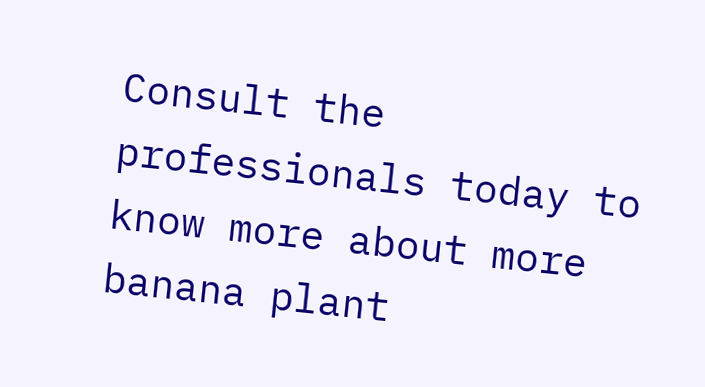Consult the professionals today to know more about more banana plant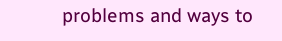problems and ways to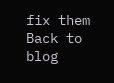fix them
Back to blog